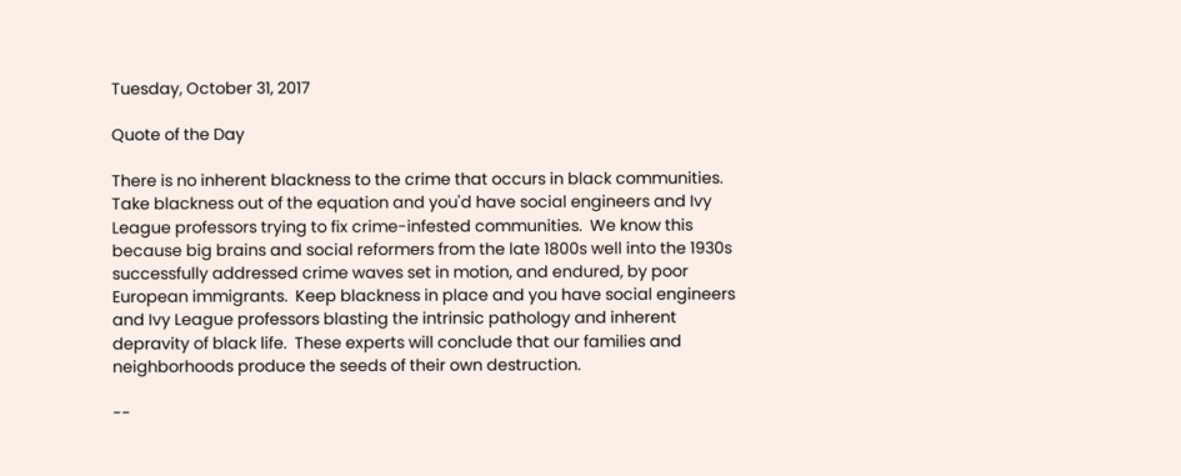Tuesday, October 31, 2017

Quote of the Day

There is no inherent blackness to the crime that occurs in black communities.  Take blackness out of the equation and you'd have social engineers and Ivy League professors trying to fix crime-infested communities.  We know this because big brains and social reformers from the late 1800s well into the 1930s successfully addressed crime waves set in motion, and endured, by poor European immigrants.  Keep blackness in place and you have social engineers and Ivy League professors blasting the intrinsic pathology and inherent depravity of black life.  These experts will conclude that our families and neighborhoods produce the seeds of their own destruction.

--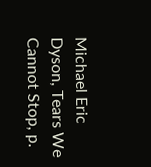Michael Eric Dyson, Tears We Cannot Stop, p.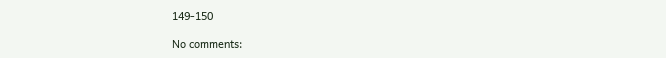149-150

No comments: